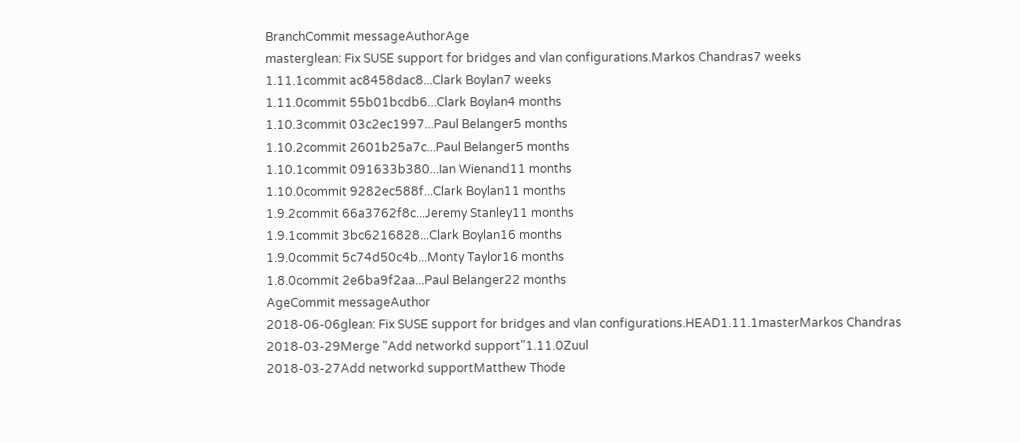BranchCommit messageAuthorAge
masterglean: Fix SUSE support for bridges and vlan configurations.Markos Chandras7 weeks
1.11.1commit ac8458dac8...Clark Boylan7 weeks
1.11.0commit 55b01bcdb6...Clark Boylan4 months
1.10.3commit 03c2ec1997...Paul Belanger5 months
1.10.2commit 2601b25a7c...Paul Belanger5 months
1.10.1commit 091633b380...Ian Wienand11 months
1.10.0commit 9282ec588f...Clark Boylan11 months
1.9.2commit 66a3762f8c...Jeremy Stanley11 months
1.9.1commit 3bc6216828...Clark Boylan16 months
1.9.0commit 5c74d50c4b...Monty Taylor16 months
1.8.0commit 2e6ba9f2aa...Paul Belanger22 months
AgeCommit messageAuthor
2018-06-06glean: Fix SUSE support for bridges and vlan configurations.HEAD1.11.1masterMarkos Chandras
2018-03-29Merge "Add networkd support"1.11.0Zuul
2018-03-27Add networkd supportMatthew Thode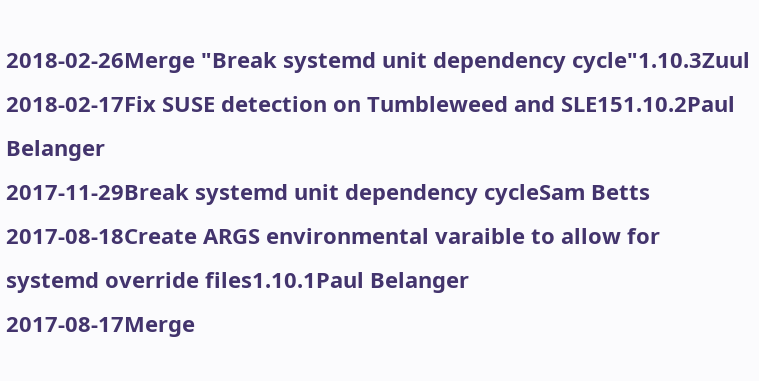2018-02-26Merge "Break systemd unit dependency cycle"1.10.3Zuul
2018-02-17Fix SUSE detection on Tumbleweed and SLE151.10.2Paul Belanger
2017-11-29Break systemd unit dependency cycleSam Betts
2017-08-18Create ARGS environmental varaible to allow for systemd override files1.10.1Paul Belanger
2017-08-17Merge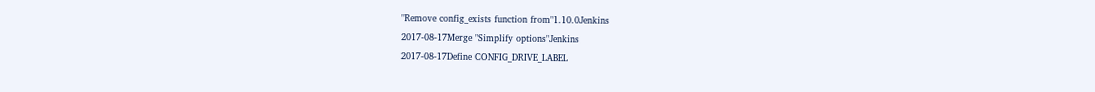"Remove config_exists function from"1.10.0Jenkins
2017-08-17Merge "Simplify options"Jenkins
2017-08-17Define CONFIG_DRIVE_LABEL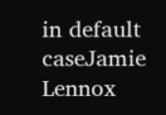in default caseJamie Lennox